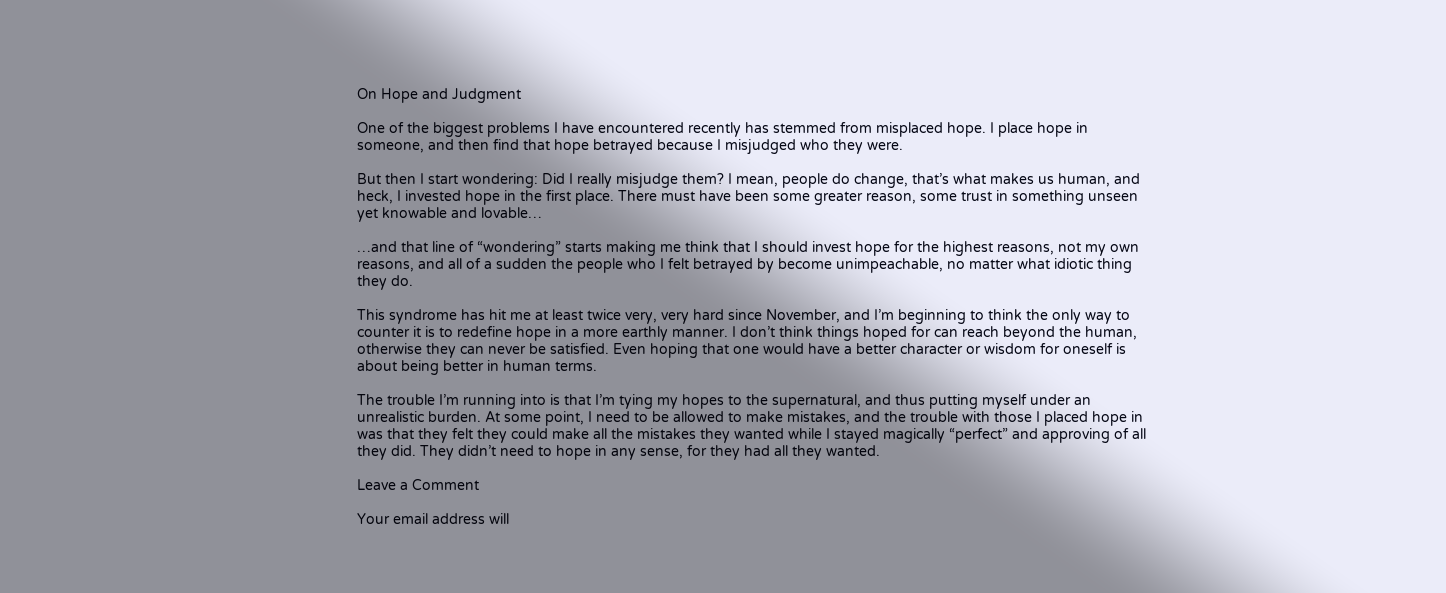On Hope and Judgment

One of the biggest problems I have encountered recently has stemmed from misplaced hope. I place hope in someone, and then find that hope betrayed because I misjudged who they were.

But then I start wondering: Did I really misjudge them? I mean, people do change, that’s what makes us human, and heck, I invested hope in the first place. There must have been some greater reason, some trust in something unseen yet knowable and lovable…

…and that line of “wondering” starts making me think that I should invest hope for the highest reasons, not my own reasons, and all of a sudden the people who I felt betrayed by become unimpeachable, no matter what idiotic thing they do.

This syndrome has hit me at least twice very, very hard since November, and I’m beginning to think the only way to counter it is to redefine hope in a more earthly manner. I don’t think things hoped for can reach beyond the human, otherwise they can never be satisfied. Even hoping that one would have a better character or wisdom for oneself is about being better in human terms.

The trouble I’m running into is that I’m tying my hopes to the supernatural, and thus putting myself under an unrealistic burden. At some point, I need to be allowed to make mistakes, and the trouble with those I placed hope in was that they felt they could make all the mistakes they wanted while I stayed magically “perfect” and approving of all they did. They didn’t need to hope in any sense, for they had all they wanted.

Leave a Comment

Your email address will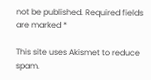not be published. Required fields are marked *

This site uses Akismet to reduce spam.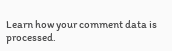Learn how your comment data is processed.